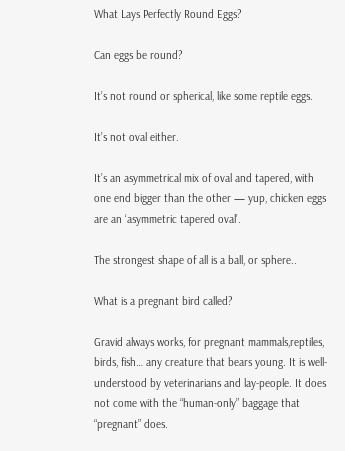What Lays Perfectly Round Eggs?

Can eggs be round?

It’s not round or spherical, like some reptile eggs.

It’s not oval either.

It’s an asymmetrical mix of oval and tapered, with one end bigger than the other — yup, chicken eggs are an ‘asymmetric tapered oval’.

The strongest shape of all is a ball, or sphere..

What is a pregnant bird called?

Gravid always works, for pregnant mammals,reptiles, birds, fish… any creature that bears young. It is well-understood by veterinarians and lay-people. It does not come with the “human-only” baggage that “pregnant” does.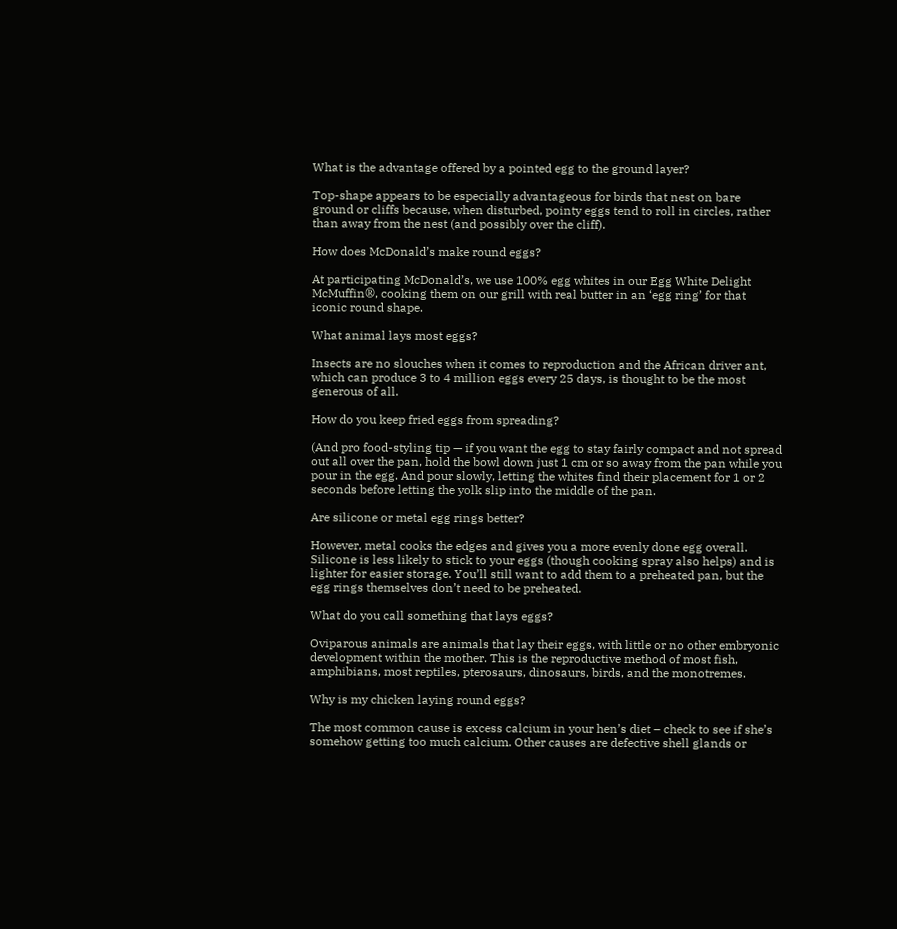What is the advantage offered by a pointed egg to the ground layer?

Top-shape appears to be especially advantageous for birds that nest on bare ground or cliffs because, when disturbed, pointy eggs tend to roll in circles, rather than away from the nest (and possibly over the cliff).

How does McDonald’s make round eggs?

At participating McDonald’s, we use 100% egg whites in our Egg White Delight McMuffin®, cooking them on our grill with real butter in an ‘egg ring’ for that iconic round shape.

What animal lays most eggs?

Insects are no slouches when it comes to reproduction and the African driver ant, which can produce 3 to 4 million eggs every 25 days, is thought to be the most generous of all.

How do you keep fried eggs from spreading?

(And pro food-styling tip — if you want the egg to stay fairly compact and not spread out all over the pan, hold the bowl down just 1 cm or so away from the pan while you pour in the egg. And pour slowly, letting the whites find their placement for 1 or 2 seconds before letting the yolk slip into the middle of the pan.

Are silicone or metal egg rings better?

However, metal cooks the edges and gives you a more evenly done egg overall. Silicone is less likely to stick to your eggs (though cooking spray also helps) and is lighter for easier storage. You’ll still want to add them to a preheated pan, but the egg rings themselves don’t need to be preheated.

What do you call something that lays eggs?

Oviparous animals are animals that lay their eggs, with little or no other embryonic development within the mother. This is the reproductive method of most fish, amphibians, most reptiles, pterosaurs, dinosaurs, birds, and the monotremes.

Why is my chicken laying round eggs?

The most common cause is excess calcium in your hen’s diet – check to see if she’s somehow getting too much calcium. Other causes are defective shell glands or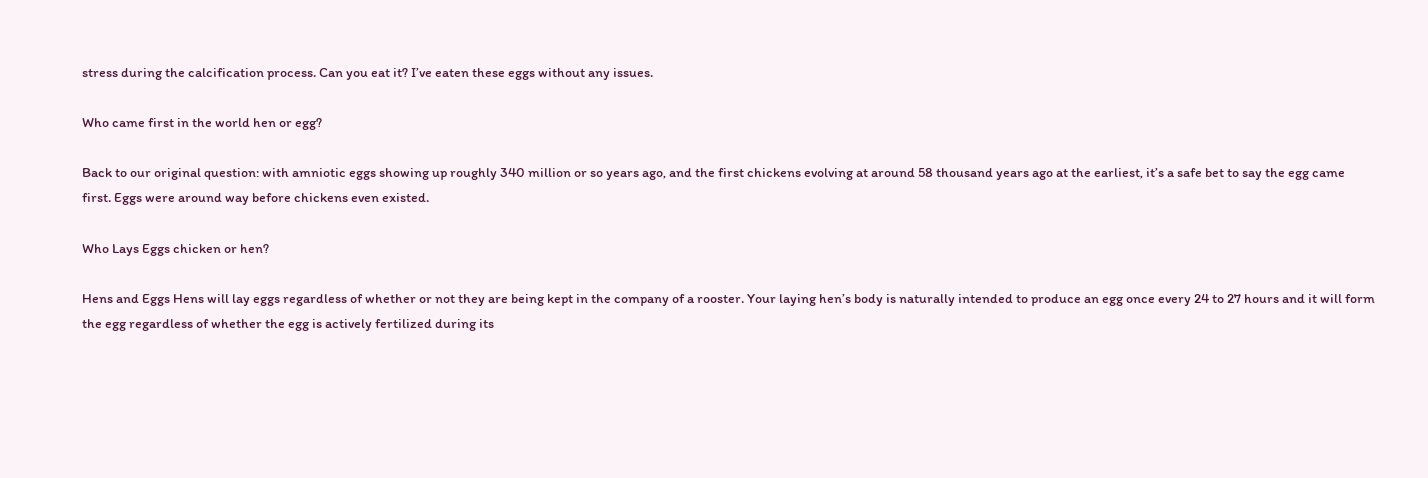stress during the calcification process. Can you eat it? I’ve eaten these eggs without any issues.

Who came first in the world hen or egg?

Back to our original question: with amniotic eggs showing up roughly 340 million or so years ago, and the first chickens evolving at around 58 thousand years ago at the earliest, it’s a safe bet to say the egg came first. Eggs were around way before chickens even existed.

Who Lays Eggs chicken or hen?

Hens and Eggs Hens will lay eggs regardless of whether or not they are being kept in the company of a rooster. Your laying hen’s body is naturally intended to produce an egg once every 24 to 27 hours and it will form the egg regardless of whether the egg is actively fertilized during its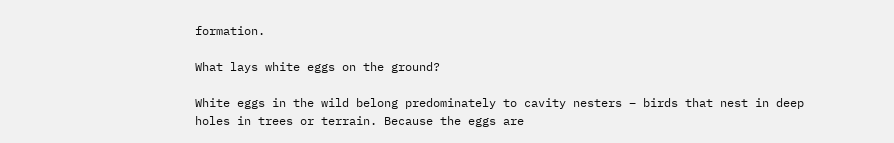formation.

What lays white eggs on the ground?

White eggs in the wild belong predominately to cavity nesters – birds that nest in deep holes in trees or terrain. Because the eggs are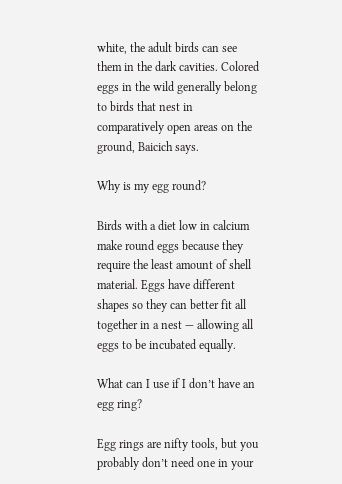white, the adult birds can see them in the dark cavities. Colored eggs in the wild generally belong to birds that nest in comparatively open areas on the ground, Baicich says.

Why is my egg round?

Birds with a diet low in calcium make round eggs because they require the least amount of shell material. Eggs have different shapes so they can better fit all together in a nest — allowing all eggs to be incubated equally.

What can I use if I don’t have an egg ring?

Egg rings are nifty tools, but you probably don’t need one in your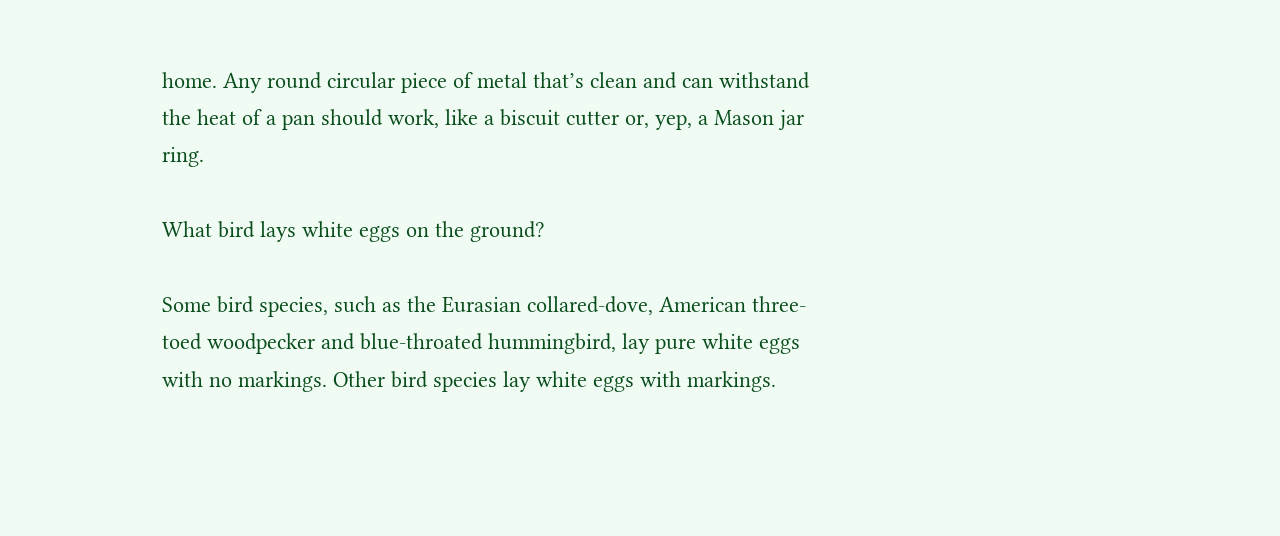home. Any round circular piece of metal that’s clean and can withstand the heat of a pan should work, like a biscuit cutter or, yep, a Mason jar ring.

What bird lays white eggs on the ground?

Some bird species, such as the Eurasian collared-dove, American three-toed woodpecker and blue-throated hummingbird, lay pure white eggs with no markings. Other bird species lay white eggs with markings.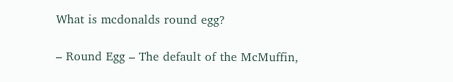What is mcdonalds round egg?

– Round Egg – The default of the McMuffin,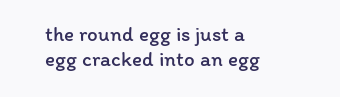the round egg is just a egg cracked into an egg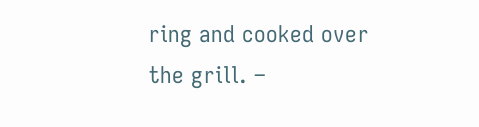ring and cooked over the grill. –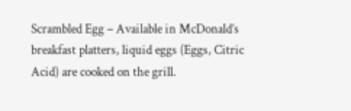Scrambled Egg – Available in McDonald’s breakfast platters, liquid eggs (Eggs, Citric Acid) are cooked on the grill.